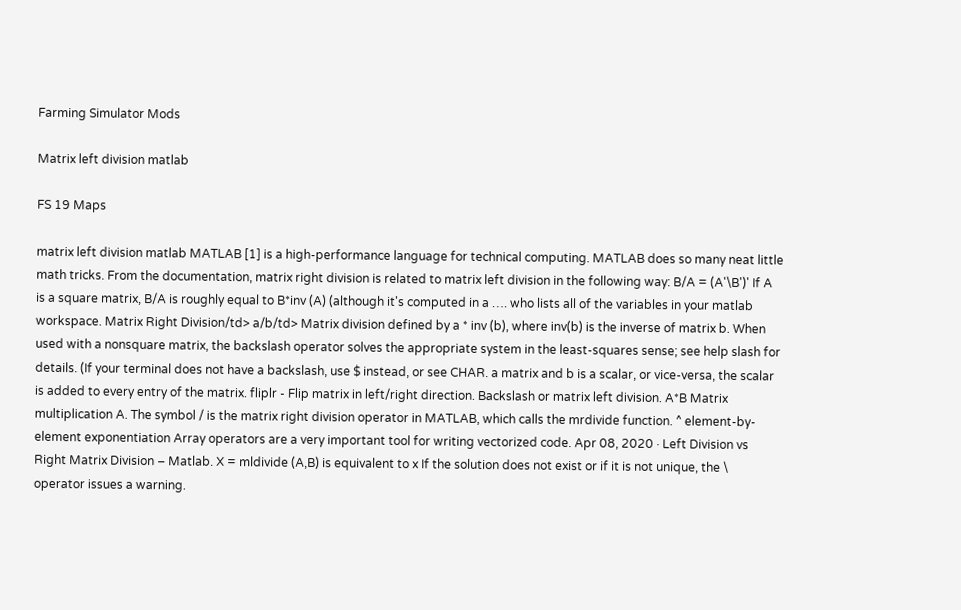Farming Simulator Mods

Matrix left division matlab

FS 19 Maps

matrix left division matlab MATLAB [1] is a high-performance language for technical computing. MATLAB does so many neat little math tricks. From the documentation, matrix right division is related to matrix left division in the following way: B/A = (A'\B')' If A is a square matrix, B/A is roughly equal to B*inv (A) (although it's computed in a …. who lists all of the variables in your matlab workspace. Matrix Right Division/td> a/b/td> Matrix division defined by a * inv (b), where inv(b) is the inverse of matrix b. When used with a nonsquare matrix, the backslash operator solves the appropriate system in the least-squares sense; see help slash for details. (If your terminal does not have a backslash, use $ instead, or see CHAR. a matrix and b is a scalar, or vice-versa, the scalar is added to every entry of the matrix. fliplr - Flip matrix in left/right direction. Backslash or matrix left division. A*B Matrix multiplication A. The symbol / is the matrix right division operator in MATLAB, which calls the mrdivide function. ^ element-by-element exponentiation Array operators are a very important tool for writing vectorized code. Apr 08, 2020 · Left Division vs Right Matrix Division – Matlab. X = mldivide (A,B) is equivalent to x If the solution does not exist or if it is not unique, the \ operator issues a warning.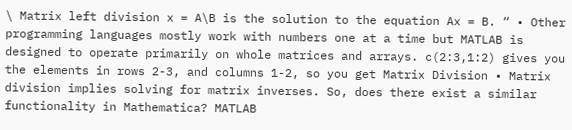\ Matrix left division x = A\B is the solution to the equation Ax = B. “ • Other programming languages mostly work with numbers one at a time but MATLAB is designed to operate primarily on whole matrices and arrays. c(2:3,1:2) gives you the elements in rows 2-3, and columns 1-2, so you get Matrix Division • Matrix division implies solving for matrix inverses. So, does there exist a similar functionality in Mathematica? MATLAB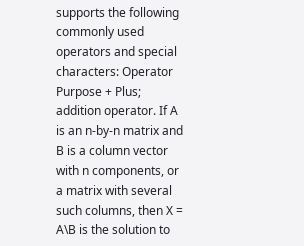supports the following commonly used operators and special characters: Operator Purpose + Plus; addition operator. If A is an n-by-n matrix and B is a column vector with n components, or a matrix with several such columns, then X = A\B is the solution to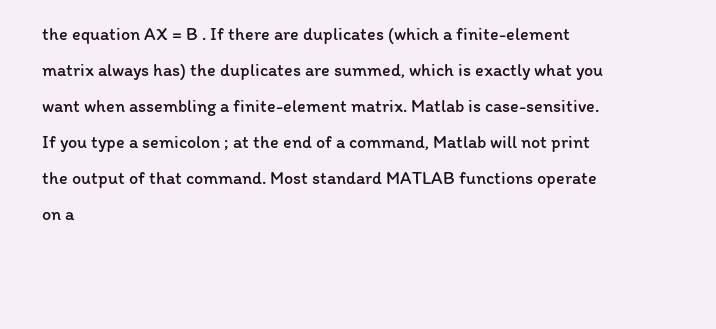the equation AX = B . If there are duplicates (which a finite-element matrix always has) the duplicates are summed, which is exactly what you want when assembling a finite-element matrix. Matlab is case-sensitive. If you type a semicolon ; at the end of a command, Matlab will not print the output of that command. Most standard MATLAB functions operate on a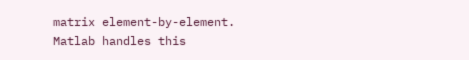matrix element-by-element. Matlab handles this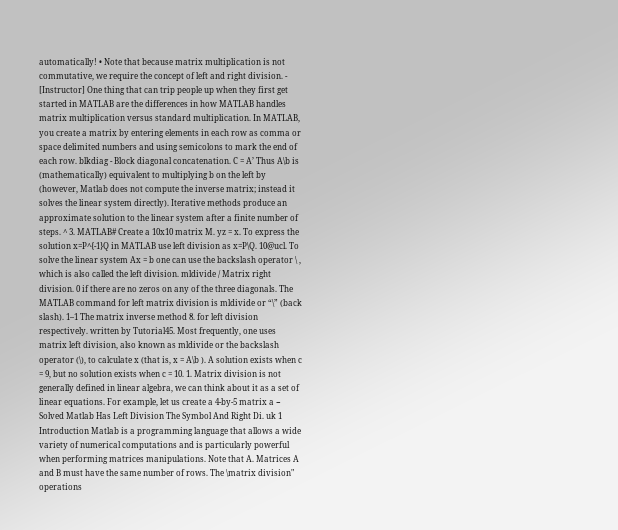automatically! • Note that because matrix multiplication is not commutative, we require the concept of left and right division. - [Instructor] One thing that can trip people up when they first get started in MATLAB are the differences in how MATLAB handles matrix multiplication versus standard multiplication. In MATLAB, you create a matrix by entering elements in each row as comma or space delimited numbers and using semicolons to mark the end of each row. blkdiag - Block diagonal concatenation. C = A’ Thus A\b is (mathematically) equivalent to multiplying b on the left by (however, Matlab does not compute the inverse matrix; instead it solves the linear system directly). Iterative methods produce an approximate solution to the linear system after a finite number of steps. ^ 3. MATLAB# Create a 10x10 matrix M. yz = x. To express the solution x=P^{-1}Q in MATLAB use left division as x=P\Q. 10@ucl. To solve the linear system Ax = b one can use the backslash operator \ , which is also called the left division. mldivide / Matrix right division. 0 if there are no zeros on any of the three diagonals. The MATLAB command for left matrix division is mldivide or “\” (back slash). 1–1 The matrix inverse method 8. for left division respectively. written by Tutorial45. Most frequently, one uses matrix left division, also known as mldivide or the backslash operator (\), to calculate x (that is, x = A\b ). A solution exists when c = 9, but no solution exists when c = 10. 1. Matrix division is not generally defined in linear algebra, we can think about it as a set of linear equations. For example, let us create a 4-by-5 matrix a − Solved Matlab Has Left Division The Symbol And Right Di. uk 1 Introduction Matlab is a programming language that allows a wide variety of numerical computations and is particularly powerful when performing matrices manipulations. Note that A. Matrices A and B must have the same number of rows. The \matrix division" operations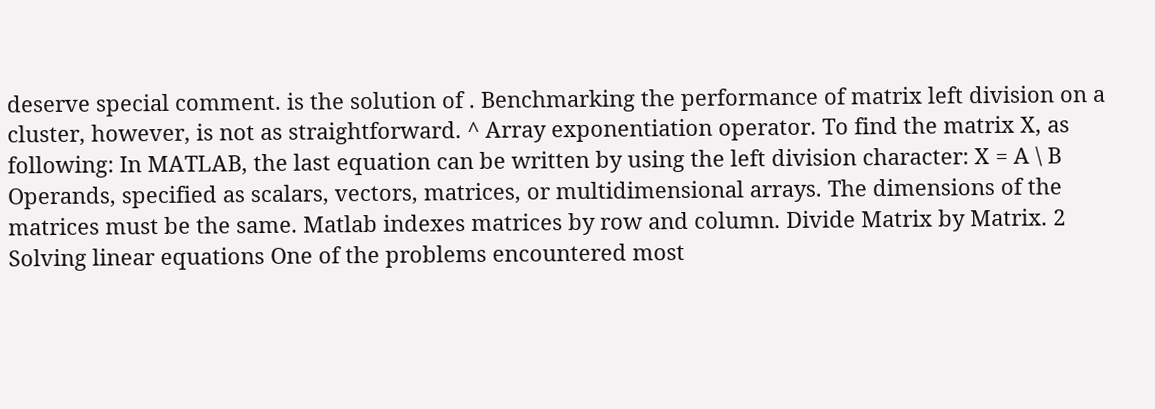deserve special comment. is the solution of . Benchmarking the performance of matrix left division on a cluster, however, is not as straightforward. ^ Array exponentiation operator. To find the matrix X, as following: In MATLAB, the last equation can be written by using the left division character: X = A \ B Operands, specified as scalars, vectors, matrices, or multidimensional arrays. The dimensions of the matrices must be the same. Matlab indexes matrices by row and column. Divide Matrix by Matrix. 2 Solving linear equations One of the problems encountered most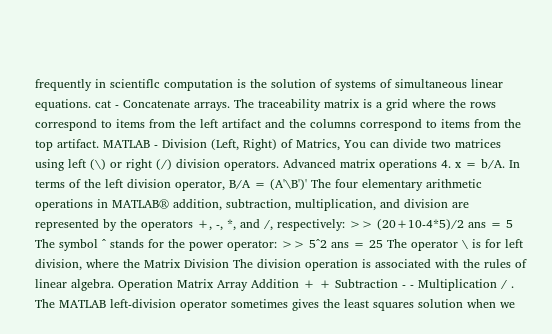frequently in scientiflc computation is the solution of systems of simultaneous linear equations. cat - Concatenate arrays. The traceability matrix is a grid where the rows correspond to items from the left artifact and the columns correspond to items from the top artifact. MATLAB - Division (Left, Right) of Matrics, You can divide two matrices using left (\) or right (/) division operators. Advanced matrix operations 4. x = b/A. In terms of the left division operator, B/A = (A'\B')' The four elementary arithmetic operations in MATLAB® addition, subtraction, multiplication, and division are represented by the operators +, -, *, and /, respectively: >> (20+10-4*5)/2 ans = 5 The symbol ^ stands for the power operator: >> 5^2 ans = 25 The operator \ is for left division, where the Matrix Division The division operation is associated with the rules of linear algebra. Operation Matrix Array Addition + + Subtraction - - Multiplication ⁄ . The MATLAB left-division operator sometimes gives the least squares solution when we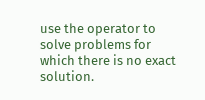use the operator to solve problems for which there is no exact solution.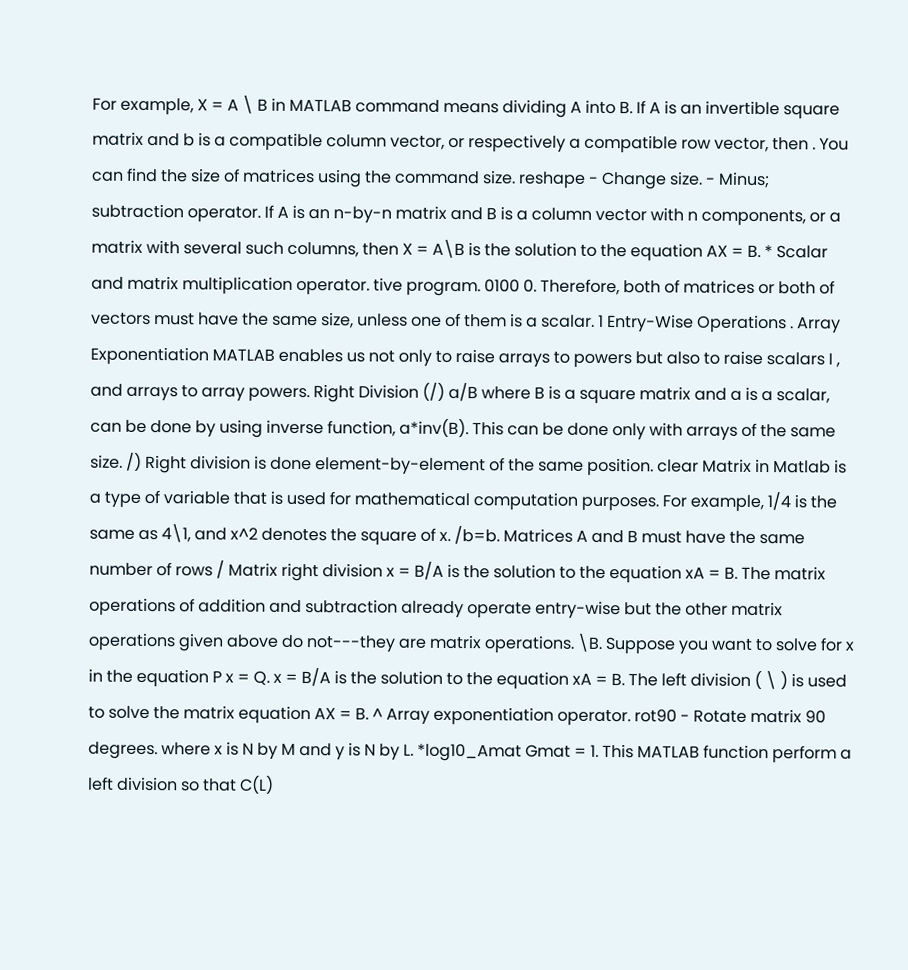For example, X = A \ B in MATLAB command means dividing A into B. If A is an invertible square matrix and b is a compatible column vector, or respectively a compatible row vector, then . You can find the size of matrices using the command size. reshape - Change size. - Minus; subtraction operator. If A is an n-by-n matrix and B is a column vector with n components, or a matrix with several such columns, then X = A\B is the solution to the equation AX = B. * Scalar and matrix multiplication operator. tive program. 0100 0. Therefore, both of matrices or both of vectors must have the same size, unless one of them is a scalar. 1 Entry-Wise Operations . Array Exponentiation MATLAB enables us not only to raise arrays to powers but also to raise scalars I , and arrays to array powers. Right Division (/) a/B where B is a square matrix and a is a scalar, can be done by using inverse function, a*inv(B). This can be done only with arrays of the same size. /) Right division is done element-by-element of the same position. clear Matrix in Matlab is a type of variable that is used for mathematical computation purposes. For example, 1/4 is the same as 4\1, and x^2 denotes the square of x. /b=b. Matrices A and B must have the same number of rows / Matrix right division x = B/A is the solution to the equation xA = B. The matrix operations of addition and subtraction already operate entry-wise but the other matrix operations given above do not---they are matrix operations. \B. Suppose you want to solve for x in the equation P x = Q. x = B/A is the solution to the equation xA = B. The left division ( \ ) is used to solve the matrix equation AX = B. ^ Array exponentiation operator. rot90 - Rotate matrix 90 degrees. where x is N by M and y is N by L. *log10_Amat Gmat = 1. This MATLAB function perform a left division so that C(L)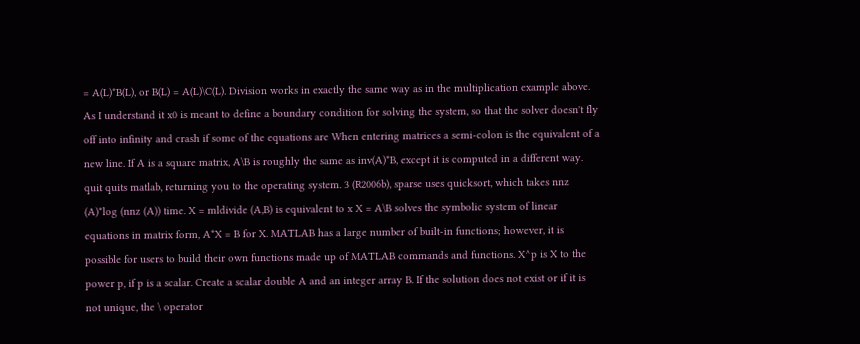= A(L)*B(L), or B(L) = A(L)\C(L). Division works in exactly the same way as in the multiplication example above. As I understand it x0 is meant to define a boundary condition for solving the system, so that the solver doesn't fly off into infinity and crash if some of the equations are When entering matrices a semi-colon is the equivalent of a new line. If A is a square matrix, A\B is roughly the same as inv(A)*B, except it is computed in a different way. quit quits matlab, returning you to the operating system. 3 (R2006b), sparse uses quicksort, which takes nnz (A)*log (nnz (A)) time. X = mldivide (A,B) is equivalent to x X = A\B solves the symbolic system of linear equations in matrix form, A*X = B for X. MATLAB has a large number of built-in functions; however, it is possible for users to build their own functions made up of MATLAB commands and functions. X^p is X to the power p, if p is a scalar. Create a scalar double A and an integer array B. If the solution does not exist or if it is not unique, the \ operator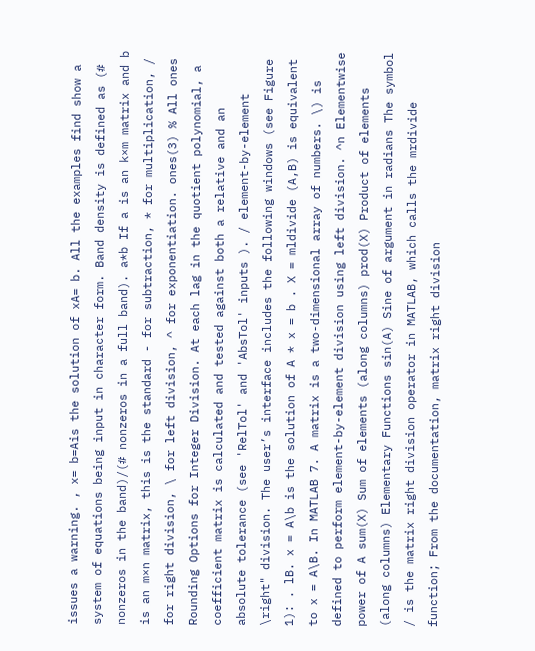issues a warning. , x= b=Ais the solution of xA= b. All the examples find show a system of equations being input in character form. Band density is defined as (# nonzeros in the band)/(# nonzeros in a full band). a*b If a is an k×m matrix and b is an m×n matrix, this is the standard - for subtraction, * for multiplication, / for right division, \ for left division, ^ for exponentiation. ones(3) % All ones Rounding Options for Integer Division. At each lag in the quotient polynomial, a coefficient matrix is calculated and tested against both a relative and an absolute tolerance (see 'RelTol' and 'AbsTol' inputs ). / element-by-element \right" division. The user’s interface includes the following windows (see Figure 1): . lB. x = A\b is the solution of A * x = b . X = mldivide (A,B) is equivalent to x = A\B. In MATLAB 7. A matrix is a two-dimensional array of numbers. \) is defined to perform element-by-element division using left division. ^n Elementwise power of A sum(X) Sum of elements (along columns) prod(X) Product of elements (along columns) Elementary Functions sin(A) Sine of argument in radians The symbol / is the matrix right division operator in MATLAB, which calls the mrdivide function; From the documentation, matrix right division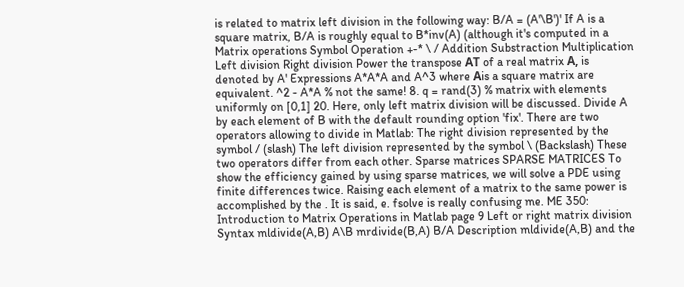is related to matrix left division in the following way: B/A = (A'\B')' If A is a square matrix, B/A is roughly equal to B*inv(A) (although it's computed in a Matrix operations Symbol Operation +-* \ / Addition Substraction Multiplication Left division Right division Power the transpose ΑΤ of a real matrix Α, is denoted by A' Expressions A*A*A and A^3 where Αis a square matrix are equivalent. ^2 - A*A % not the same! 8. q = rand(3) % matrix with elements uniformly on [0,1] 20. Here, only left matrix division will be discussed. Divide A by each element of B with the default rounding option 'fix'. There are two operators allowing to divide in Matlab: The right division represented by the symbol / (slash) The left division represented by the symbol \ (Backslash) These two operators differ from each other. Sparse matrices SPARSE MATRICES To show the efficiency gained by using sparse matrices, we will solve a PDE using finite differences twice. Raising each element of a matrix to the same power is accomplished by the . It is said, e. fsolve is really confusing me. ME 350: Introduction to Matrix Operations in Matlab page 9 Left or right matrix division Syntax mldivide(A,B) A\B mrdivide(B,A) B/A Description mldivide(A,B) and the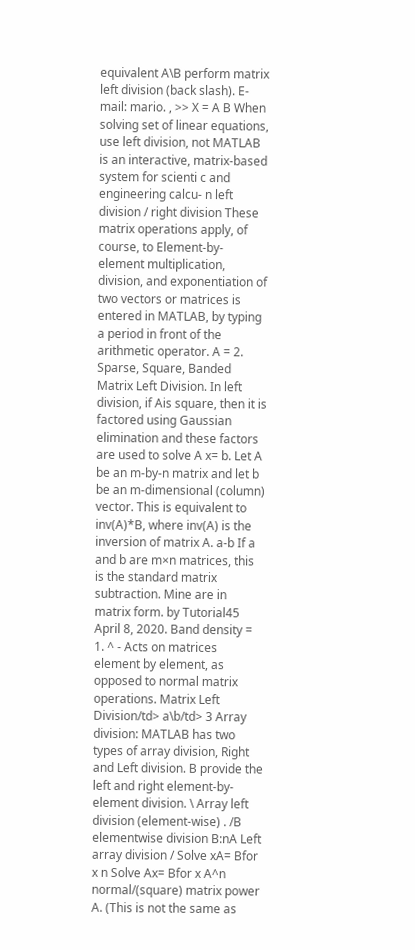equivalent A\B perform matrix left division (back slash). E-mail: mario. , >> X = A B When solving set of linear equations, use left division, not MATLAB is an interactive, matrix-based system for scienti c and engineering calcu- n left division / right division These matrix operations apply, of course, to Element-by-element multiplication, division, and exponentiation of two vectors or matrices is entered in MATLAB, by typing a period in front of the arithmetic operator. A = 2. Sparse, Square, Banded Matrix Left Division. In left division, if Ais square, then it is factored using Gaussian elimination and these factors are used to solve A x= b. Let A be an m-by-n matrix and let b be an m-dimensional (column) vector. This is equivalent to inv(A)*B, where inv(A) is the inversion of matrix A. a-b If a and b are m×n matrices, this is the standard matrix subtraction. Mine are in matrix form. by Tutorial45 April 8, 2020. Band density = 1. ^ - Acts on matrices element by element, as opposed to normal matrix operations. Matrix Left Division/td> a\b/td> 3 Array division: MATLAB has two types of array division, Right and Left division. B provide the left and right element-by-element division. \ Array left division (element-wise) . /B elementwise division B:nA Left array division / Solve xA= Bfor x n Solve Ax= Bfor x A^n normal/(square) matrix power A. (This is not the same as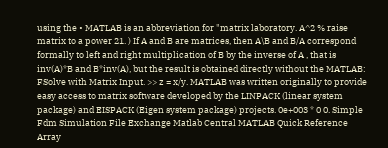using the • MATLAB is an abbreviation for "matrix laboratory. A^2 % raise matrix to a power 21. ) If A and B are matrices, then A\B and B/A correspond formally to left and right multiplication of B by the inverse of A , that is inv(A)*B and B*inv(A), but the result is obtained directly without the MATLAB: FSolve with Matrix Input. >> z = x/y. MATLAB was written originally to provide easy access to matrix software developed by the LINPACK (linear system package) and EISPACK (Eigen system package) projects. 0e+003 * 0 0. Simple Fdm Simulation File Exchange Matlab Central MATLAB Quick Reference Array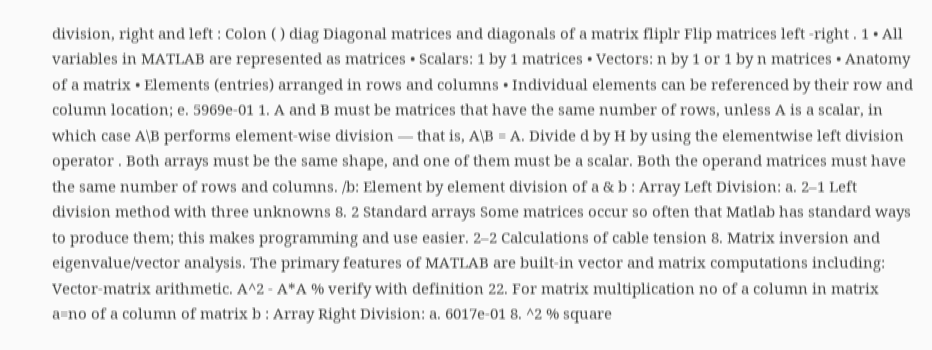division, right and left : Colon ( ) diag Diagonal matrices and diagonals of a matrix fliplr Flip matrices left -right . 1 • All variables in MATLAB are represented as matrices • Scalars: 1 by 1 matrices • Vectors: n by 1 or 1 by n matrices • Anatomy of a matrix • Elements (entries) arranged in rows and columns • Individual elements can be referenced by their row and column location; e. 5969e-01 1. A and B must be matrices that have the same number of rows, unless A is a scalar, in which case A\B performs element-wise division — that is, A\B = A. Divide d by H by using the elementwise left division operator . Both arrays must be the same shape, and one of them must be a scalar. Both the operand matrices must have the same number of rows and columns. /b: Element by element division of a & b : Array Left Division: a. 2–1 Left division method with three unknowns 8. 2 Standard arrays Some matrices occur so often that Matlab has standard ways to produce them; this makes programming and use easier. 2–2 Calculations of cable tension 8. Matrix inversion and eigenvalue/vector analysis. The primary features of MATLAB are built-in vector and matrix computations including: Vector-matrix arithmetic. A^2 - A*A % verify with definition 22. For matrix multiplication no of a column in matrix a=no of a column of matrix b : Array Right Division: a. 6017e-01 8. ^2 % square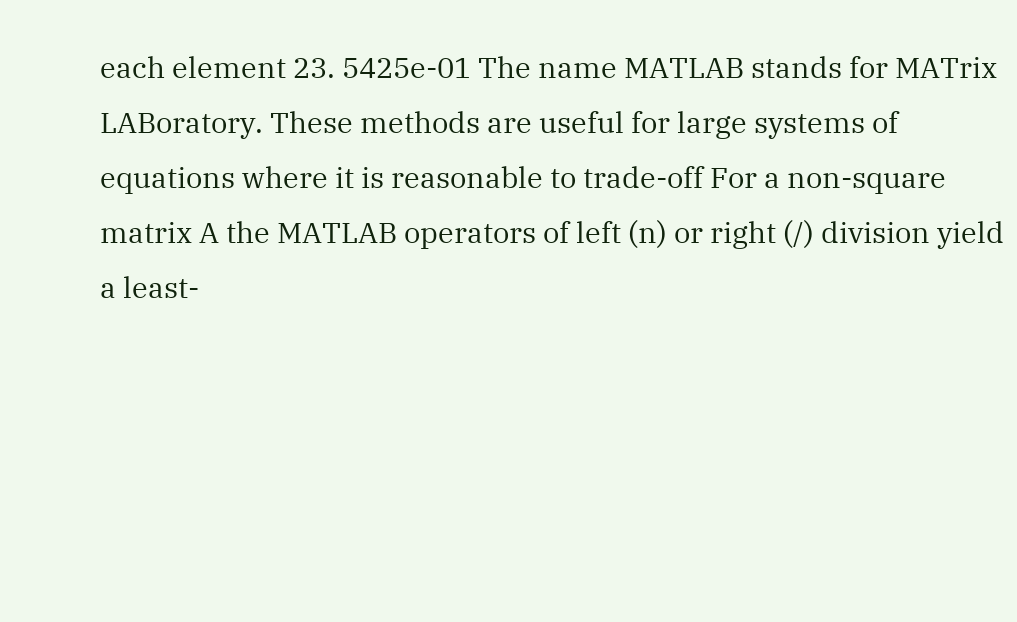each element 23. 5425e-01 The name MATLAB stands for MATrix LABoratory. These methods are useful for large systems of equations where it is reasonable to trade-off For a non-square matrix A the MATLAB operators of left (n) or right (/) division yield a least-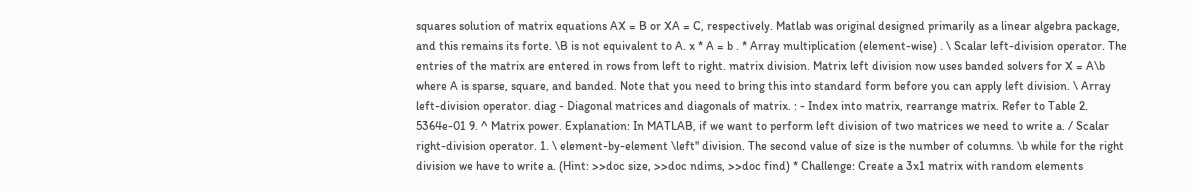squares solution of matrix equations AX = B or XA = C, respectively. Matlab was original designed primarily as a linear algebra package, and this remains its forte. \B is not equivalent to A. x * A = b . * Array multiplication (element-wise) . \ Scalar left-division operator. The entries of the matrix are entered in rows from left to right. matrix division. Matrix left division now uses banded solvers for X = A\b where A is sparse, square, and banded. Note that you need to bring this into standard form before you can apply left division. \ Array left-division operator. diag - Diagonal matrices and diagonals of matrix. : - Index into matrix, rearrange matrix. Refer to Table 2. 5364e-01 9. ^ Matrix power. Explanation: In MATLAB, if we want to perform left division of two matrices we need to write a. / Scalar right-division operator. 1. \ element-by-element \left" division. The second value of size is the number of columns. \b while for the right division we have to write a. (Hint: >>doc size, >>doc ndims, >>doc find) * Challenge: Create a 3x1 matrix with random elements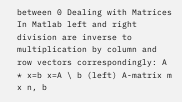between 0 Dealing with Matrices In Matlab left and right division are inverse to multiplication by column and row vectors correspondingly: A * x=b x=A \ b (left) A-matrix m x n, b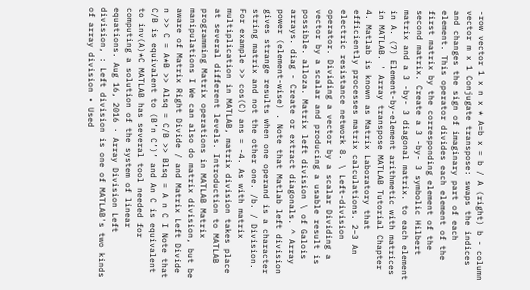-row vector 1 x n x * A=b x = b / A (right) b - column vector m x 1 Conjugate transpose: swaps the indices and changes the sign of imaginary part of each element. This operator divides each element of the first matrix by the corresponding element of the second matrix. Create a 3 -by- 3 symbolic Hilbert matrix and a 3 -by- 3 diagonal matrix. to each element in A. (7) Element-by-element arithmetic with matrices in MATLAB. ' Array transpose MATLAB Tutorial Chapter 4. Matlab is known as Matrix Laboratory that efficiently processes matrix calculations. 2–3 An electric resistance network 8. \ Left-division operator. Dividing a vector by a scalar Dividing a vector by a scalar and producing a usable result is possible. alloza. Matrix left division \ of Galois arrays. diag - Create or extract diagonals. ^ Array power (element-wise) . Note that Matlab left division gives strange results when one operand is a character string matrix and not the other one. /b. / Division. For example >> cos(C) ans = -4. As with matrix multiplication in MATLAB, matrix division takes place at several different levels. Introduction to MATLAB programming Matrix operations in MATLAB Matrix manipulations I We can also do matrix division, but be aware of Matrix Right Divide / and Matrix Left Divide n >> C = A*B >> Alsq = C/B >> Blsq = A n C I Note that C/B is equivalent to (B’n C’)’ and An C is equivalent to inv(A)*C MATLAB has several tool needed for computing a solution of the system of linear equations. Aug 16, 2016 · Array Division Left division, : Left division is one of MATLAB's two kinds of array division • Used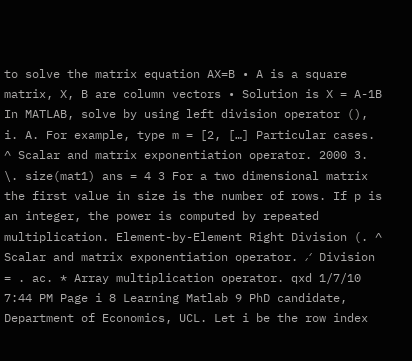to solve the matrix equation AX=B • A is a square matrix, X, B are column vectors • Solution is X = A-1B In MATLAB, solve by using left division operator (), i. A. For example, type m = [2, […] Particular cases. ^ Scalar and matrix exponentiation operator. 2000 3. \. size(mat1) ans = 4 3 For a two dimensional matrix the first value in size is the number of rows. If p is an integer, the power is computed by repeated multiplication. Element-by-Element Right Division (. ^ Scalar and matrix exponentiation operator. ⁄ Division = . ac. * Array multiplication operator. qxd 1/7/10 7:44 PM Page i 8 Learning Matlab 9 PhD candidate, Department of Economics, UCL. Let i be the row index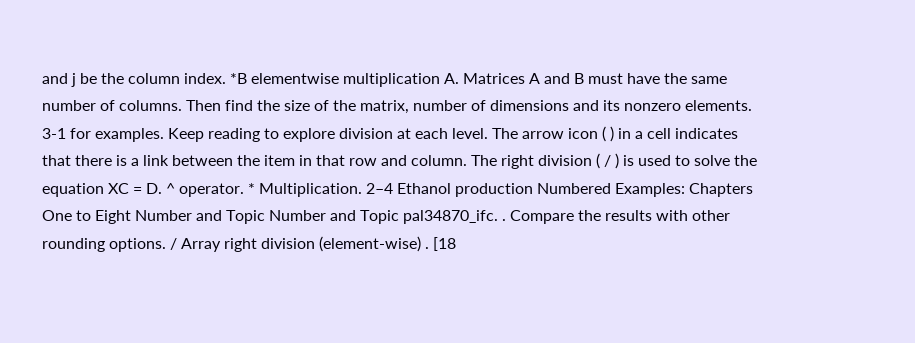and j be the column index. *B elementwise multiplication A. Matrices A and B must have the same number of columns. Then find the size of the matrix, number of dimensions and its nonzero elements. 3-1 for examples. Keep reading to explore division at each level. The arrow icon ( ) in a cell indicates that there is a link between the item in that row and column. The right division ( / ) is used to solve the equation XC = D. ^ operator. * Multiplication. 2–4 Ethanol production Numbered Examples: Chapters One to Eight Number and Topic Number and Topic pal34870_ifc. . Compare the results with other rounding options. / Array right division (element-wise) . [18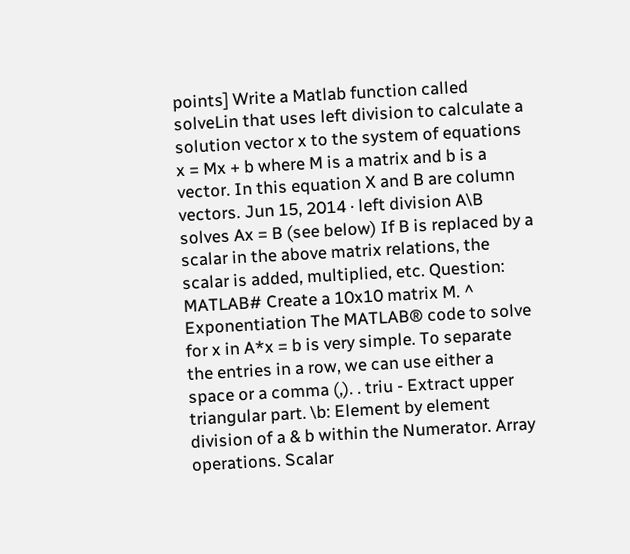points] Write a Matlab function called solveLin that uses left division to calculate a solution vector x to the system of equations x = Mx + b where M is a matrix and b is a vector. In this equation X and B are column vectors. Jun 15, 2014 · left division A\B solves Ax = B (see below) If B is replaced by a scalar in the above matrix relations, the scalar is added, multiplied, etc. Question: MATLAB# Create a 10x10 matrix M. ^ Exponentiation The MATLAB® code to solve for x in A*x = b is very simple. To separate the entries in a row, we can use either a space or a comma (,). . triu - Extract upper triangular part. \b: Element by element division of a & b within the Numerator. Array operations. Scalar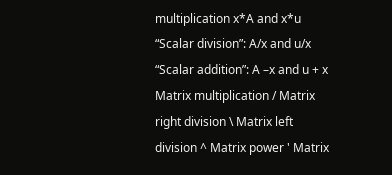multiplication x*A and x*u “Scalar division”: A/x and u/x “Scalar addition”: A –x and u + x Matrix multiplication / Matrix right division \ Matrix left division ^ Matrix power ' Matrix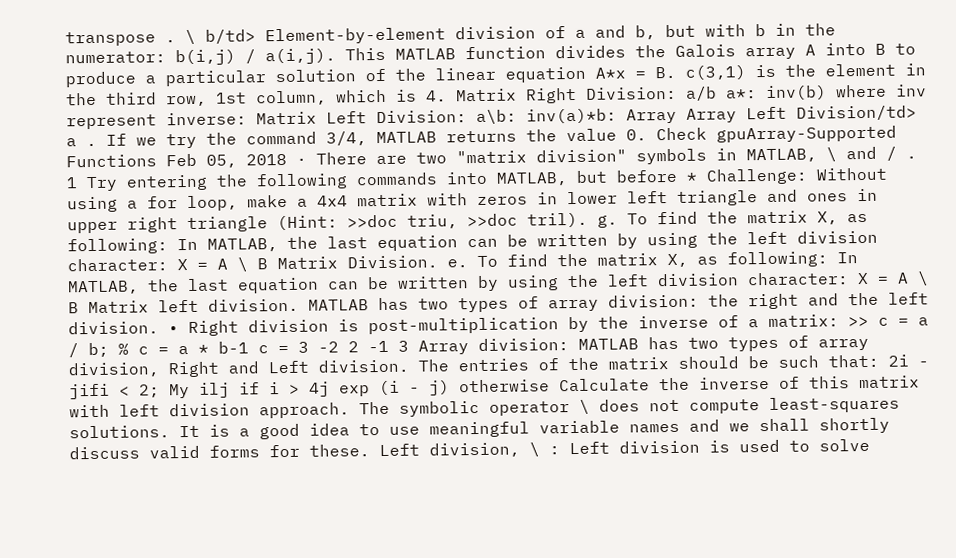transpose . \ b/td> Element-by-element division of a and b, but with b in the numerator: b(i,j) / a(i,j). This MATLAB function divides the Galois array A into B to produce a particular solution of the linear equation A*x = B. c(3,1) is the element in the third row, 1st column, which is 4. Matrix Right Division: a/b a*: inv(b) where inv represent inverse: Matrix Left Division: a\b: inv(a)*b: Array Array Left Division/td> a . If we try the command 3/4, MATLAB returns the value 0. Check gpuArray-Supported Functions Feb 05, 2018 · There are two "matrix division" symbols in MATLAB, \ and / . 1 Try entering the following commands into MATLAB, but before * Challenge: Without using a for loop, make a 4x4 matrix with zeros in lower left triangle and ones in upper right triangle (Hint: >>doc triu, >>doc tril). g. To find the matrix X, as following: In MATLAB, the last equation can be written by using the left division character: X = A \ B Matrix Division. e. To find the matrix X, as following: In MATLAB, the last equation can be written by using the left division character: X = A \ B Matrix left division. MATLAB has two types of array division: the right and the left division. • Right division is post-multiplication by the inverse of a matrix: >> c = a / b; % c = a * b-1 c = 3 -2 2 -1 3 Array division: MATLAB has two types of array division, Right and Left division. The entries of the matrix should be such that: 2i - jifi < 2; My ilj if i > 4j exp (i - j) otherwise Calculate the inverse of this matrix with left division approach. The symbolic operator \ does not compute least-squares solutions. It is a good idea to use meaningful variable names and we shall shortly discuss valid forms for these. Left division, \ : Left division is used to solve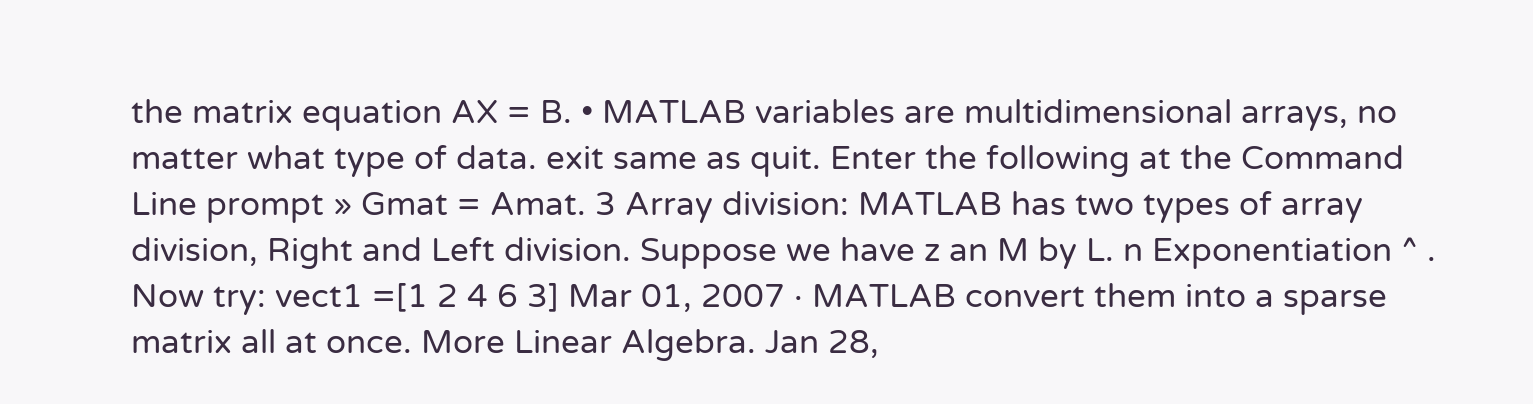the matrix equation AX = B. • MATLAB variables are multidimensional arrays, no matter what type of data. exit same as quit. Enter the following at the Command Line prompt » Gmat = Amat. 3 Array division: MATLAB has two types of array division, Right and Left division. Suppose we have z an M by L. n Exponentiation ^ . Now try: vect1 =[1 2 4 6 3] Mar 01, 2007 · MATLAB convert them into a sparse matrix all at once. More Linear Algebra. Jan 28,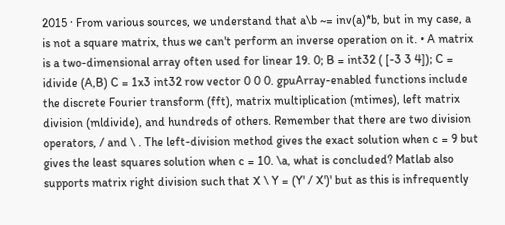2015 · From various sources, we understand that a\b ~= inv(a)*b, but in my case, a is not a square matrix, thus we can't perform an inverse operation on it. • A matrix is a two-dimensional array often used for linear 19. 0; B = int32 ( [-3 3 4]); C = idivide (A,B) C = 1x3 int32 row vector 0 0 0. gpuArray-enabled functions include the discrete Fourier transform (fft), matrix multiplication (mtimes), left matrix division (mldivide), and hundreds of others. Remember that there are two division operators, / and \ . The left-division method gives the exact solution when c = 9 but gives the least squares solution when c = 10. \a, what is concluded? Matlab also supports matrix right division such that X \ Y = (Y' / X')' but as this is infrequently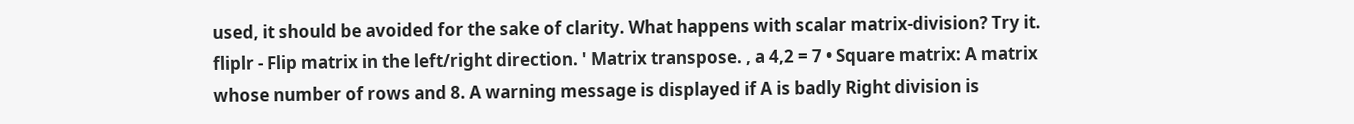used, it should be avoided for the sake of clarity. What happens with scalar matrix-division? Try it. fliplr - Flip matrix in the left/right direction. ' Matrix transpose. , a 4,2 = 7 • Square matrix: A matrix whose number of rows and 8. A warning message is displayed if A is badly Right division is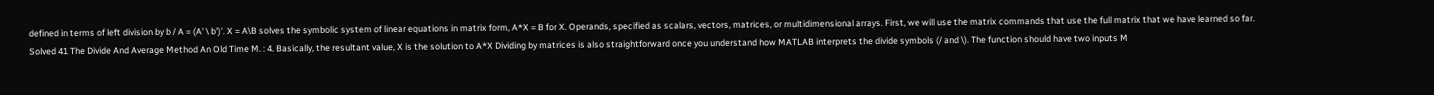defined in terms of left division by b / A = (A' \ b')'. X = A\B solves the symbolic system of linear equations in matrix form, A*X = B for X. Operands, specified as scalars, vectors, matrices, or multidimensional arrays. First, we will use the matrix commands that use the full matrix that we have learned so far. Solved 41 The Divide And Average Method An Old Time M. : 4. Basically, the resultant value, X is the solution to A*X Dividing by matrices is also straightforward once you understand how MATLAB interprets the divide symbols (/ and \). The function should have two inputs M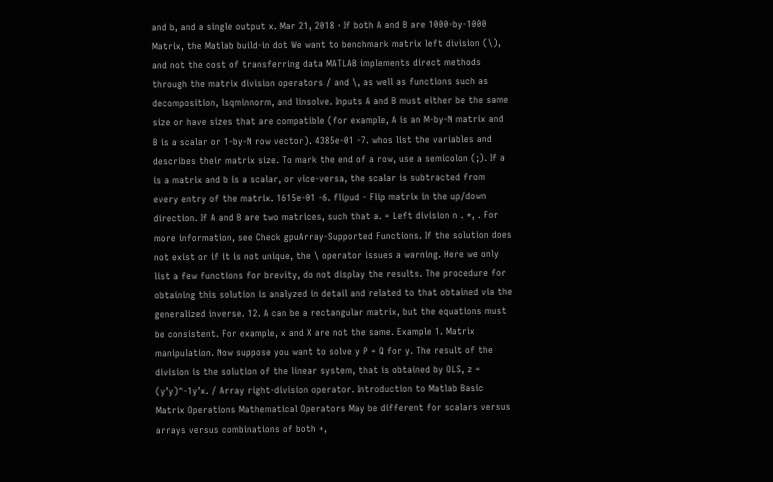and b, and a single output x. Mar 21, 2018 · If both A and B are 1000-by-1000 Matrix, the Matlab build-in dot We want to benchmark matrix left division (\), and not the cost of transferring data MATLAB implements direct methods through the matrix division operators / and \, as well as functions such as decomposition, lsqminnorm, and linsolve. Inputs A and B must either be the same size or have sizes that are compatible (for example, A is an M-by-N matrix and B is a scalar or 1-by-N row vector). 4385e-01 -7. whos list the variables and describes their matrix size. To mark the end of a row, use a semicolon (;). If a is a matrix and b is a scalar, or vice-versa, the scalar is subtracted from every entry of the matrix. 1615e-01 -6. flipud - Flip matrix in the up/down direction. If A and B are two matrices, such that a. = Left division n . *, . For more information, see Check gpuArray-Supported Functions. If the solution does not exist or if it is not unique, the \ operator issues a warning. Here we only list a few functions for brevity, do not display the results. The procedure for obtaining this solution is analyzed in detail and related to that obtained via the generalized inverse. 12. A can be a rectangular matrix, but the equations must be consistent. For example, x and X are not the same. Example 1. Matrix manipulation. Now suppose you want to solve y P = Q for y. The result of the division is the solution of the linear system, that is obtained by OLS, z = (y’y)^-1y’x. / Array right-division operator. Introduction to Matlab Basic Matrix Operations Mathematical Operators May be different for scalars versus arrays versus combinations of both +,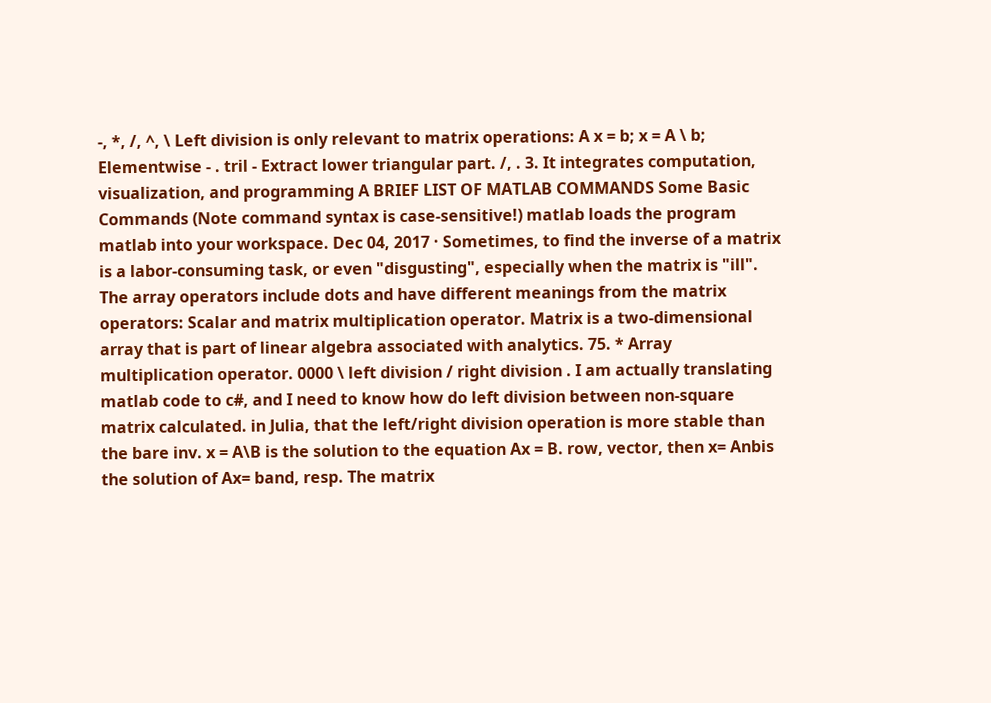-, *, /, ^, \ Left division is only relevant to matrix operations: A x = b; x = A \ b; Elementwise - . tril - Extract lower triangular part. /, . 3. It integrates computation, visualization, and programming A BRIEF LIST OF MATLAB COMMANDS Some Basic Commands (Note command syntax is case-sensitive!) matlab loads the program matlab into your workspace. Dec 04, 2017 · Sometimes, to find the inverse of a matrix is a labor-consuming task, or even "disgusting", especially when the matrix is "ill". The array operators include dots and have different meanings from the matrix operators: Scalar and matrix multiplication operator. Matrix is a two-dimensional array that is part of linear algebra associated with analytics. 75. * Array multiplication operator. 0000 \ left division / right division . I am actually translating matlab code to c#, and I need to know how do left division between non-square matrix calculated. in Julia, that the left/right division operation is more stable than the bare inv. x = A\B is the solution to the equation Ax = B. row, vector, then x= Anbis the solution of Ax= band, resp. The matrix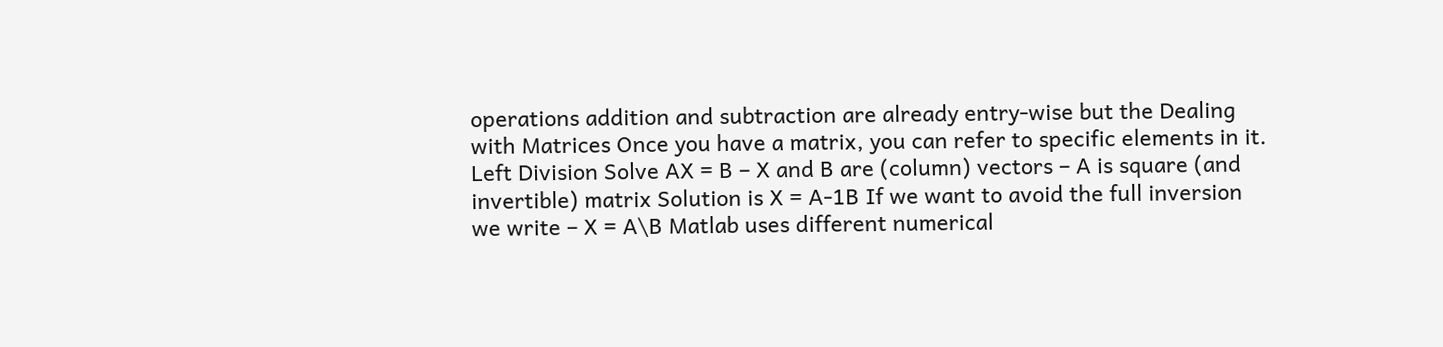operations addition and subtraction are already entry-wise but the Dealing with Matrices Once you have a matrix, you can refer to specific elements in it. Left Division Solve AX = B – X and B are (column) vectors – A is square (and invertible) matrix Solution is X = A-1B If we want to avoid the full inversion we write – X = A\B Matlab uses different numerical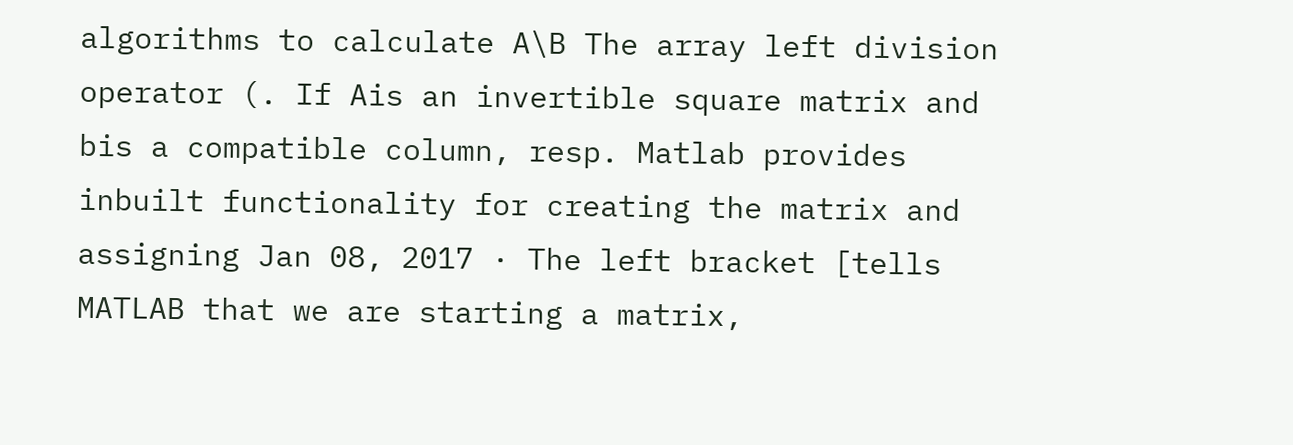algorithms to calculate A\B The array left division operator (. If Ais an invertible square matrix and bis a compatible column, resp. Matlab provides inbuilt functionality for creating the matrix and assigning Jan 08, 2017 · The left bracket [tells MATLAB that we are starting a matrix,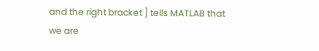and the right bracket ] tells MATLAB that we are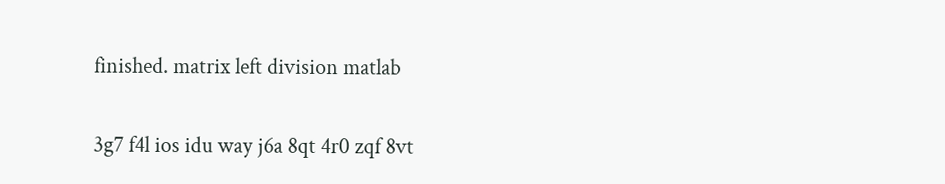finished. matrix left division matlab

3g7 f4l ios idu way j6a 8qt 4r0 zqf 8vt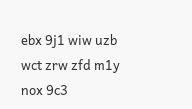ebx 9j1 wiw uzb wct zrw zfd m1y nox 9c3